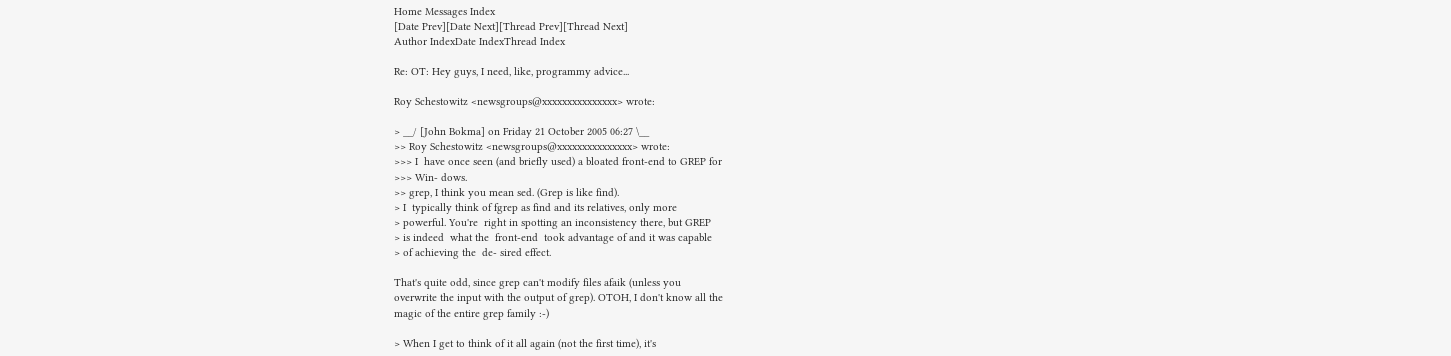Home Messages Index
[Date Prev][Date Next][Thread Prev][Thread Next]
Author IndexDate IndexThread Index

Re: OT: Hey guys, I need, like, programmy advice...

Roy Schestowitz <newsgroups@xxxxxxxxxxxxxxx> wrote:

> __/ [John Bokma] on Friday 21 October 2005 06:27 \__
>> Roy Schestowitz <newsgroups@xxxxxxxxxxxxxxx> wrote:
>>> I  have once seen (and briefly used) a bloated front-end to GREP for
>>> Win- dows.
>> grep, I think you mean sed. (Grep is like find).
> I  typically think of fgrep as find and its relatives, only more
> powerful. You're  right in spotting an inconsistency there, but GREP
> is indeed  what the  front-end  took advantage of and it was capable
> of achieving the  de- sired effect.

That's quite odd, since grep can't modify files afaik (unless you
overwrite the input with the output of grep). OTOH, I don't know all the
magic of the entire grep family :-)

> When I get to think of it all again (not the first time), it's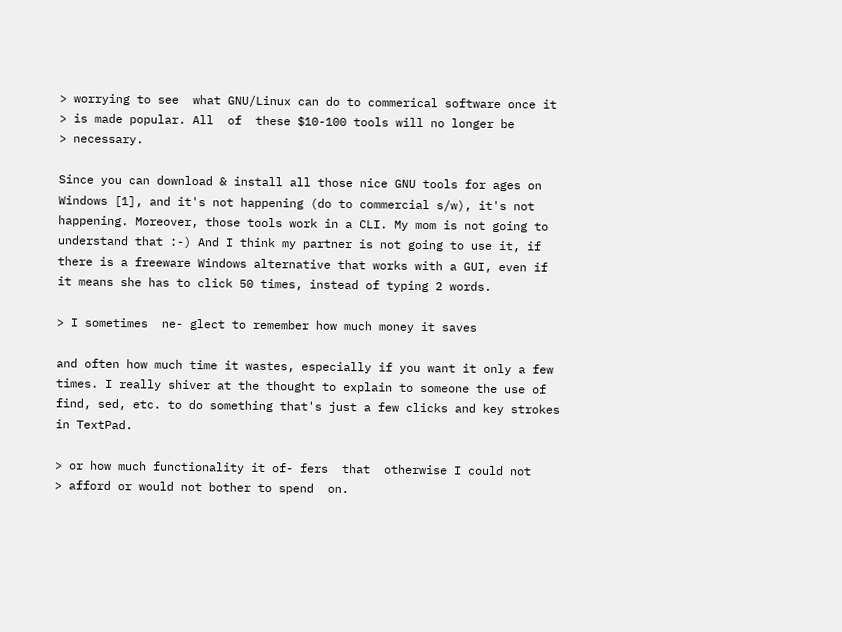> worrying to see  what GNU/Linux can do to commerical software once it
> is made popular. All  of  these $10-100 tools will no longer be
> necessary.

Since you can download & install all those nice GNU tools for ages on
Windows [1], and it's not happening (do to commercial s/w), it's not
happening. Moreover, those tools work in a CLI. My mom is not going to
understand that :-) And I think my partner is not going to use it, if
there is a freeware Windows alternative that works with a GUI, even if
it means she has to click 50 times, instead of typing 2 words.

> I sometimes  ne- glect to remember how much money it saves

and often how much time it wastes, especially if you want it only a few
times. I really shiver at the thought to explain to someone the use of
find, sed, etc. to do something that's just a few clicks and key strokes
in TextPad.

> or how much functionality it of- fers  that  otherwise I could not
> afford or would not bother to spend  on.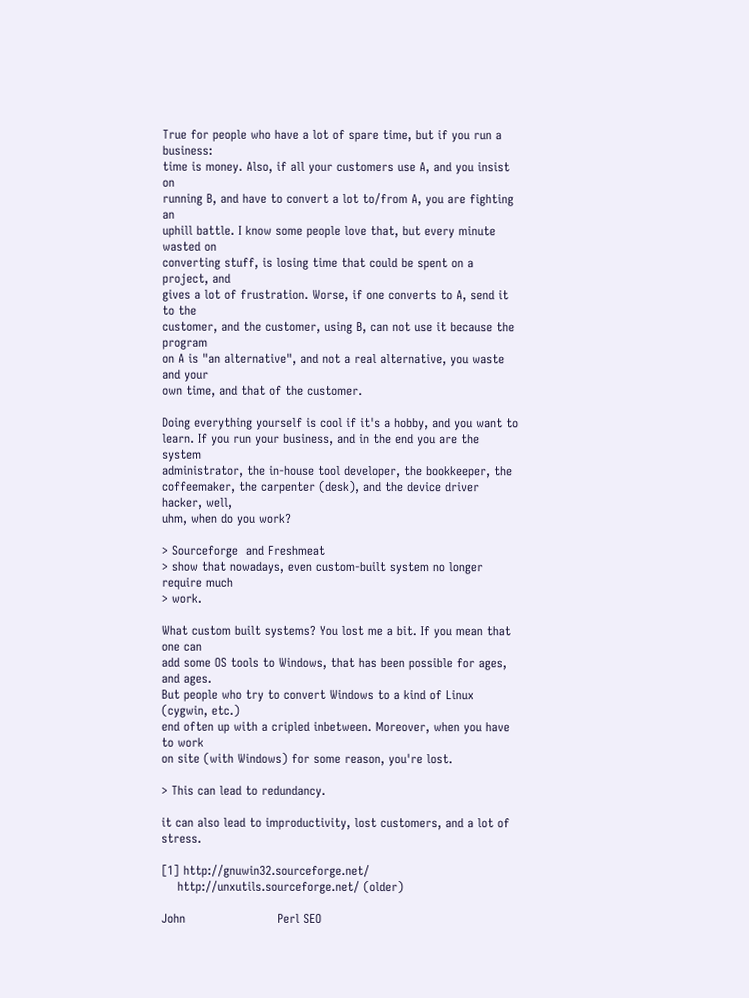True for people who have a lot of spare time, but if you run a business:
time is money. Also, if all your customers use A, and you insist on
running B, and have to convert a lot to/from A, you are fighting an
uphill battle. I know some people love that, but every minute wasted on
converting stuff, is losing time that could be spent on a project, and
gives a lot of frustration. Worse, if one converts to A, send it to the
customer, and the customer, using B, can not use it because the program
on A is "an alternative", and not a real alternative, you waste and your
own time, and that of the customer.

Doing everything yourself is cool if it's a hobby, and you want to
learn. If you run your business, and in the end you are the system
administrator, the in-house tool developer, the bookkeeper, the
coffeemaker, the carpenter (desk), and the device driver hacker, well,
uhm, when do you work?

> Sourceforge  and Freshmeat
> show that nowadays, even custom-built system no longer require much
> work.

What custom built systems? You lost me a bit. If you mean that one can
add some OS tools to Windows, that has been possible for ages, and ages.
But people who try to convert Windows to a kind of Linux (cygwin, etc.)
end often up with a cripled inbetween. Moreover, when you have to work
on site (with Windows) for some reason, you're lost.

> This can lead to redundancy.

it can also lead to improductivity, lost customers, and a lot of stress.

[1] http://gnuwin32.sourceforge.net/
    http://unxutils.sourceforge.net/ (older)

John                       Perl SEO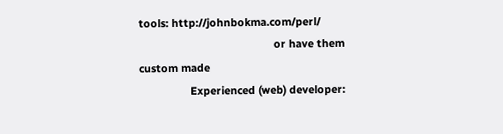tools: http://johnbokma.com/perl/
                                             or have them custom made
                 Experienced (web) developer: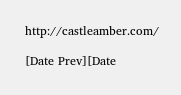http://castleamber.com/

[Date Prev][Date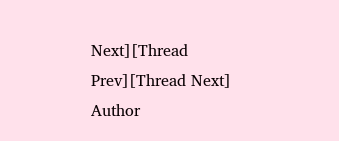Next][Thread Prev][Thread Next]
Author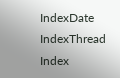IndexDate IndexThread Index